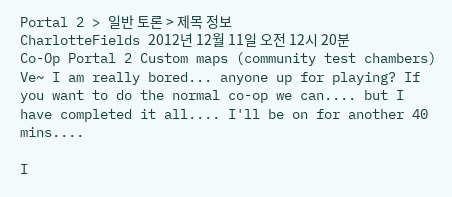Portal 2 > 일반 토론 > 제목 정보
CharlotteFields 2012년 12월 11일 오전 12시 20분
Co-Op Portal 2 Custom maps (community test chambers)
Ve~ I am really bored... anyone up for playing? If you want to do the normal co-op we can.... but I have completed it all.... I'll be on for another 40 mins....

I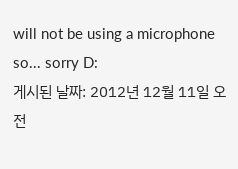will not be using a microphone so... sorry D:
게시된 날짜: 2012년 12월 11일 오전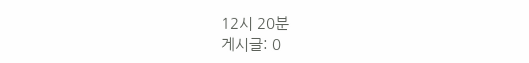12시 20분
게시글: 0